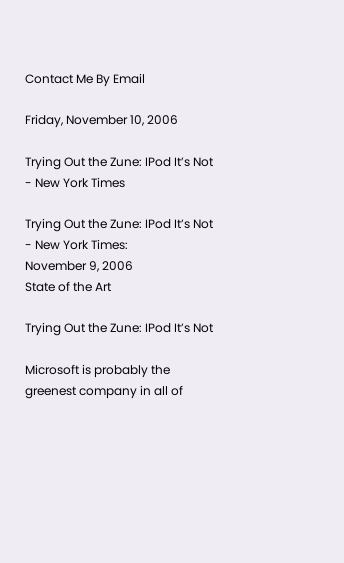Contact Me By Email

Friday, November 10, 2006

Trying Out the Zune: IPod It’s Not - New York Times

Trying Out the Zune: IPod It’s Not - New York Times:
November 9, 2006
State of the Art

Trying Out the Zune: IPod It’s Not

Microsoft is probably the greenest company in all of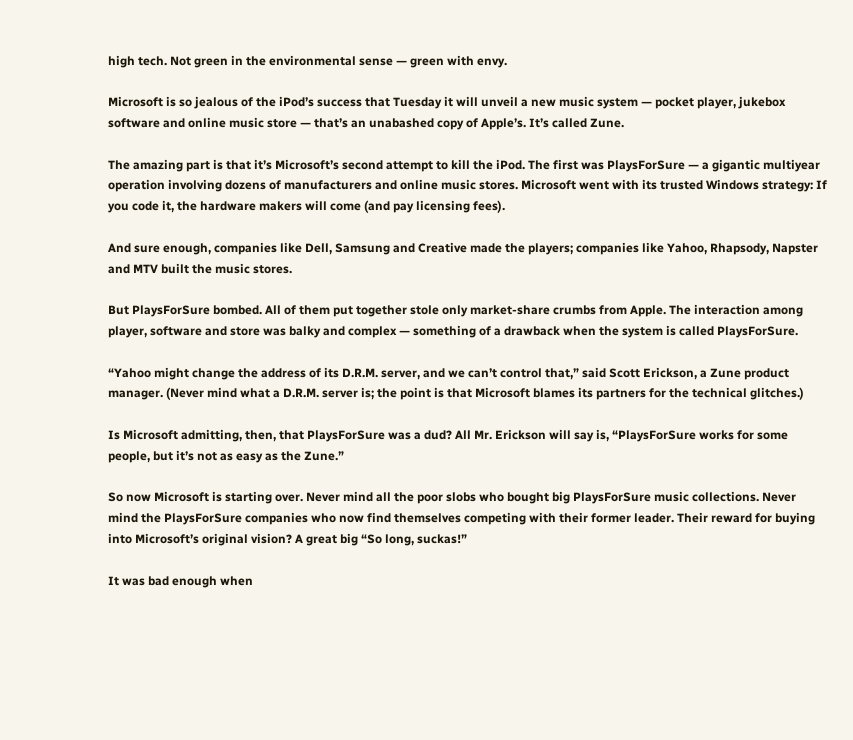high tech. Not green in the environmental sense — green with envy.

Microsoft is so jealous of the iPod’s success that Tuesday it will unveil a new music system — pocket player, jukebox software and online music store — that’s an unabashed copy of Apple’s. It’s called Zune.

The amazing part is that it’s Microsoft’s second attempt to kill the iPod. The first was PlaysForSure — a gigantic multiyear operation involving dozens of manufacturers and online music stores. Microsoft went with its trusted Windows strategy: If you code it, the hardware makers will come (and pay licensing fees).

And sure enough, companies like Dell, Samsung and Creative made the players; companies like Yahoo, Rhapsody, Napster and MTV built the music stores.

But PlaysForSure bombed. All of them put together stole only market-share crumbs from Apple. The interaction among player, software and store was balky and complex — something of a drawback when the system is called PlaysForSure.

“Yahoo might change the address of its D.R.M. server, and we can’t control that,” said Scott Erickson, a Zune product manager. (Never mind what a D.R.M. server is; the point is that Microsoft blames its partners for the technical glitches.)

Is Microsoft admitting, then, that PlaysForSure was a dud? All Mr. Erickson will say is, “PlaysForSure works for some people, but it’s not as easy as the Zune.”

So now Microsoft is starting over. Never mind all the poor slobs who bought big PlaysForSure music collections. Never mind the PlaysForSure companies who now find themselves competing with their former leader. Their reward for buying into Microsoft’s original vision? A great big “So long, suckas!”

It was bad enough when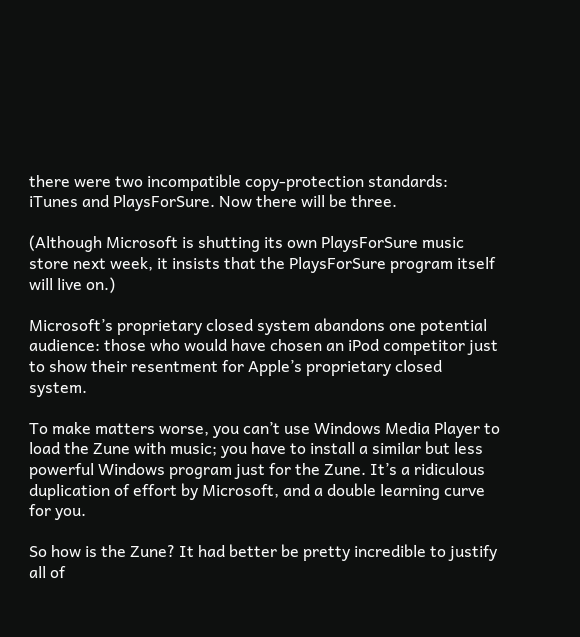there were two incompatible copy-protection standards: iTunes and PlaysForSure. Now there will be three.

(Although Microsoft is shutting its own PlaysForSure music store next week, it insists that the PlaysForSure program itself will live on.)

Microsoft’s proprietary closed system abandons one potential audience: those who would have chosen an iPod competitor just to show their resentment for Apple’s proprietary closed system.

To make matters worse, you can’t use Windows Media Player to load the Zune with music; you have to install a similar but less powerful Windows program just for the Zune. It’s a ridiculous duplication of effort by Microsoft, and a double learning curve for you.

So how is the Zune? It had better be pretty incredible to justify all of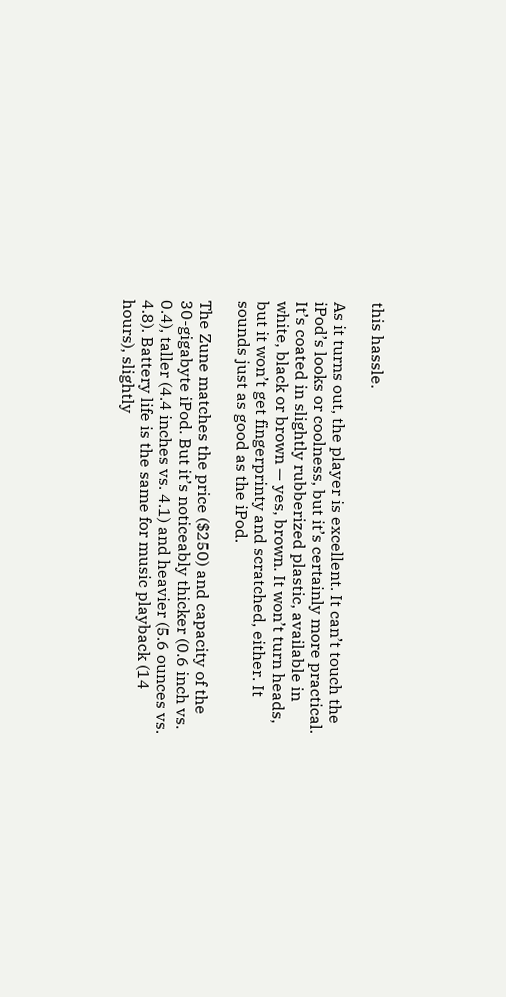this hassle.

As it turns out, the player is excellent. It can’t touch the iPod’s looks or coolness, but it’s certainly more practical. It’s coated in slightly rubberized plastic, available in white, black or brown — yes, brown. It won’t turn heads, but it won’t get fingerprinty and scratched, either. It sounds just as good as the iPod.

The Zune matches the price ($250) and capacity of the 30-gigabyte iPod. But it’s noticeably thicker (0.6 inch vs. 0.4), taller (4.4 inches vs. 4.1) and heavier (5.6 ounces vs. 4.8). Battery life is the same for music playback (14 hours), slightly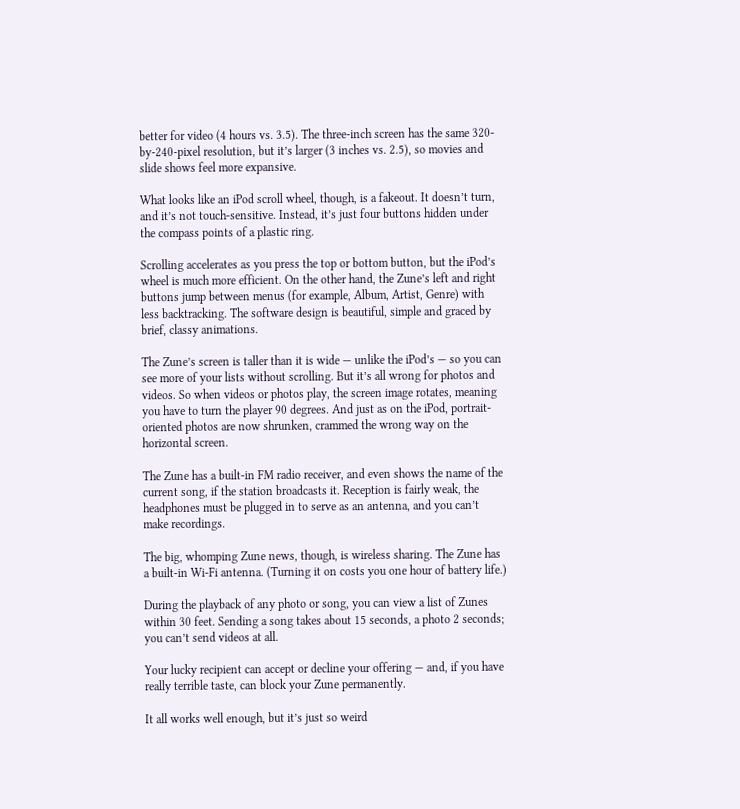better for video (4 hours vs. 3.5). The three-inch screen has the same 320-by-240-pixel resolution, but it’s larger (3 inches vs. 2.5), so movies and slide shows feel more expansive.

What looks like an iPod scroll wheel, though, is a fakeout. It doesn’t turn, and it’s not touch-sensitive. Instead, it’s just four buttons hidden under the compass points of a plastic ring.

Scrolling accelerates as you press the top or bottom button, but the iPod’s wheel is much more efficient. On the other hand, the Zune’s left and right buttons jump between menus (for example, Album, Artist, Genre) with less backtracking. The software design is beautiful, simple and graced by brief, classy animations.

The Zune’s screen is taller than it is wide — unlike the iPod’s — so you can see more of your lists without scrolling. But it’s all wrong for photos and videos. So when videos or photos play, the screen image rotates, meaning you have to turn the player 90 degrees. And just as on the iPod, portrait-oriented photos are now shrunken, crammed the wrong way on the horizontal screen.

The Zune has a built-in FM radio receiver, and even shows the name of the current song, if the station broadcasts it. Reception is fairly weak, the headphones must be plugged in to serve as an antenna, and you can’t make recordings.

The big, whomping Zune news, though, is wireless sharing. The Zune has a built-in Wi-Fi antenna. (Turning it on costs you one hour of battery life.)

During the playback of any photo or song, you can view a list of Zunes within 30 feet. Sending a song takes about 15 seconds, a photo 2 seconds; you can’t send videos at all.

Your lucky recipient can accept or decline your offering — and, if you have really terrible taste, can block your Zune permanently.

It all works well enough, but it’s just so weird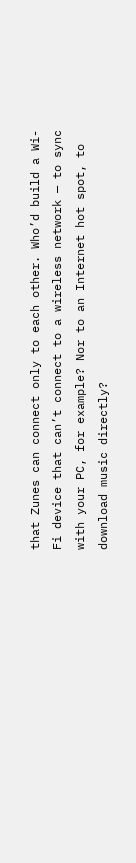that Zunes can connect only to each other. Who’d build a Wi-Fi device that can’t connect to a wireless network — to sync with your PC, for example? Nor to an Internet hot spot, to download music directly?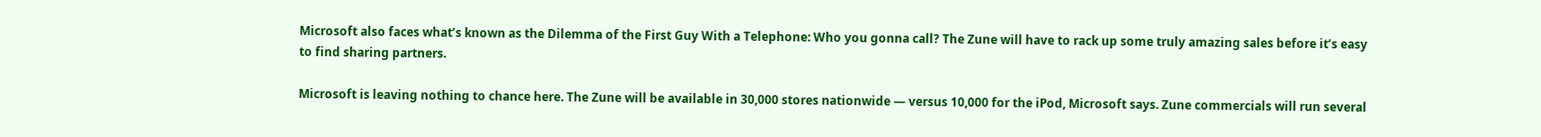Microsoft also faces what’s known as the Dilemma of the First Guy With a Telephone: Who you gonna call? The Zune will have to rack up some truly amazing sales before it’s easy to find sharing partners.

Microsoft is leaving nothing to chance here. The Zune will be available in 30,000 stores nationwide — versus 10,000 for the iPod, Microsoft says. Zune commercials will run several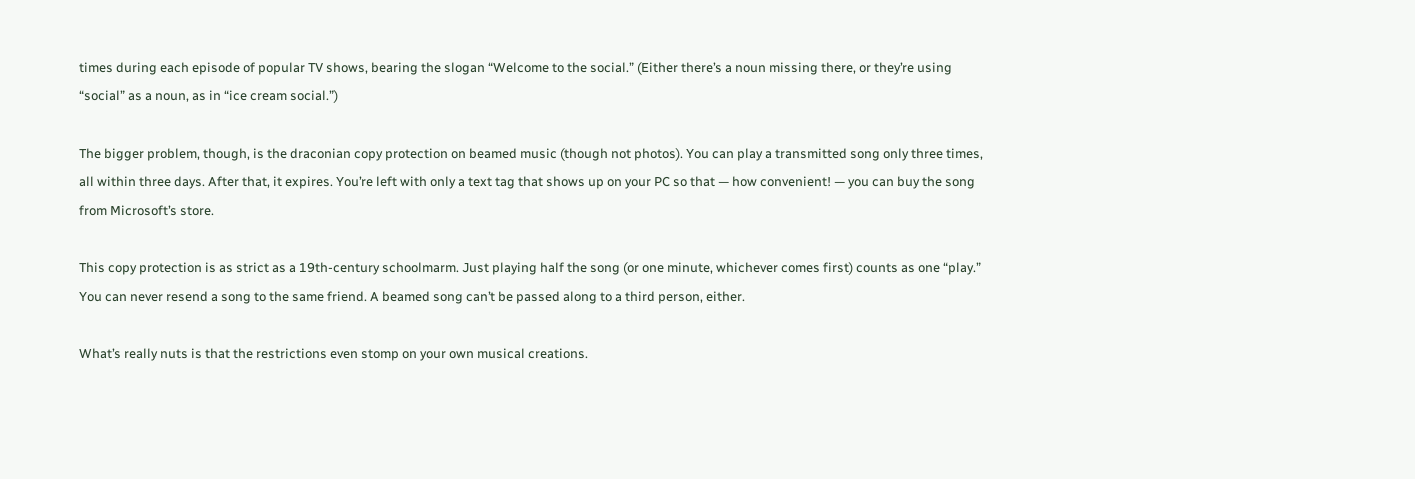times during each episode of popular TV shows, bearing the slogan “Welcome to the social.” (Either there’s a noun missing there, or they’re using “social” as a noun, as in “ice cream social.”)

The bigger problem, though, is the draconian copy protection on beamed music (though not photos). You can play a transmitted song only three times, all within three days. After that, it expires. You’re left with only a text tag that shows up on your PC so that — how convenient! — you can buy the song from Microsoft’s store.

This copy protection is as strict as a 19th-century schoolmarm. Just playing half the song (or one minute, whichever comes first) counts as one “play.” You can never resend a song to the same friend. A beamed song can’t be passed along to a third person, either.

What’s really nuts is that the restrictions even stomp on your own musical creations.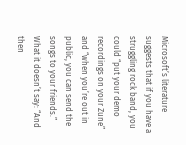Microsoft’s literature suggests that if you have a struggling rock band, you could “put your demo recordings on your Zune” and “when you’re out in public, you can send the songs to your friends.” What it doesn’t say: “And then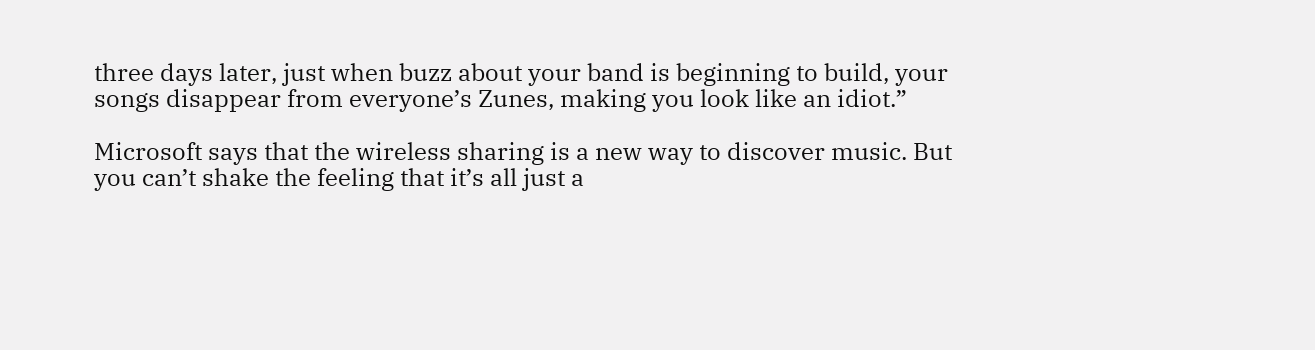three days later, just when buzz about your band is beginning to build, your songs disappear from everyone’s Zunes, making you look like an idiot.”

Microsoft says that the wireless sharing is a new way to discover music. But you can’t shake the feeling that it’s all just a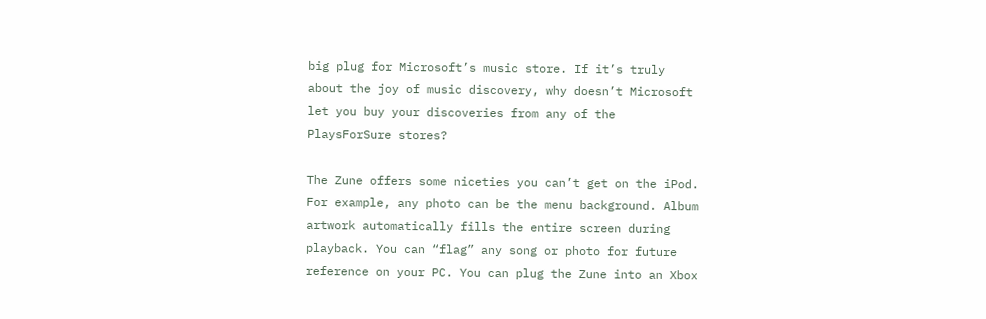big plug for Microsoft’s music store. If it’s truly about the joy of music discovery, why doesn’t Microsoft let you buy your discoveries from any of the PlaysForSure stores?

The Zune offers some niceties you can’t get on the iPod. For example, any photo can be the menu background. Album artwork automatically fills the entire screen during playback. You can “flag” any song or photo for future reference on your PC. You can plug the Zune into an Xbox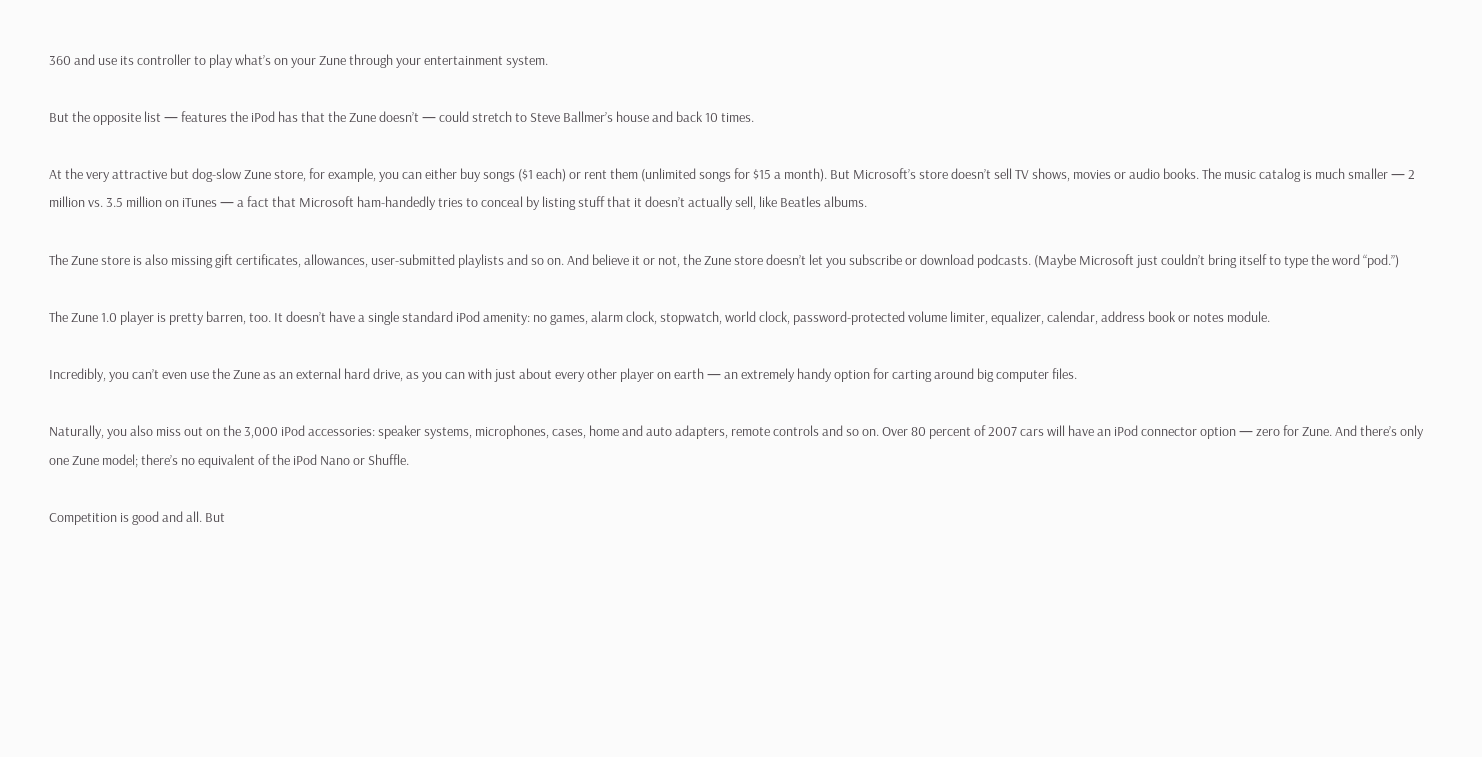360 and use its controller to play what’s on your Zune through your entertainment system.

But the opposite list — features the iPod has that the Zune doesn’t — could stretch to Steve Ballmer’s house and back 10 times.

At the very attractive but dog-slow Zune store, for example, you can either buy songs ($1 each) or rent them (unlimited songs for $15 a month). But Microsoft’s store doesn’t sell TV shows, movies or audio books. The music catalog is much smaller — 2 million vs. 3.5 million on iTunes — a fact that Microsoft ham-handedly tries to conceal by listing stuff that it doesn’t actually sell, like Beatles albums.

The Zune store is also missing gift certificates, allowances, user-submitted playlists and so on. And believe it or not, the Zune store doesn’t let you subscribe or download podcasts. (Maybe Microsoft just couldn’t bring itself to type the word “pod.”)

The Zune 1.0 player is pretty barren, too. It doesn’t have a single standard iPod amenity: no games, alarm clock, stopwatch, world clock, password-protected volume limiter, equalizer, calendar, address book or notes module.

Incredibly, you can’t even use the Zune as an external hard drive, as you can with just about every other player on earth — an extremely handy option for carting around big computer files.

Naturally, you also miss out on the 3,000 iPod accessories: speaker systems, microphones, cases, home and auto adapters, remote controls and so on. Over 80 percent of 2007 cars will have an iPod connector option — zero for Zune. And there’s only one Zune model; there’s no equivalent of the iPod Nano or Shuffle.

Competition is good and all. But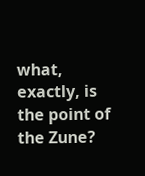what, exactly, is the point of the Zune?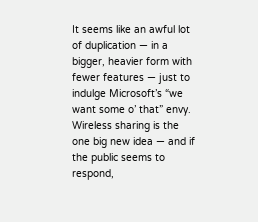It seems like an awful lot of duplication — in a bigger, heavier form with fewer features — just to indulge Microsoft’s “we want some o’ that” envy. Wireless sharing is the one big new idea — and if the public seems to respond,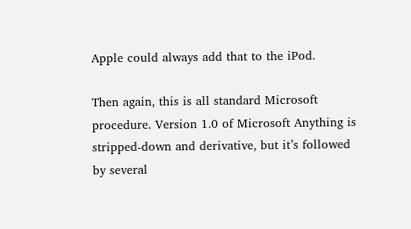Apple could always add that to the iPod.

Then again, this is all standard Microsoft procedure. Version 1.0 of Microsoft Anything is stripped-down and derivative, but it’s followed by several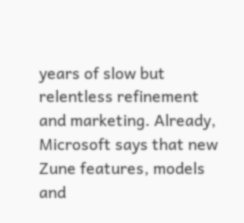years of slow but relentless refinement and marketing. Already, Microsoft says that new Zune features, models and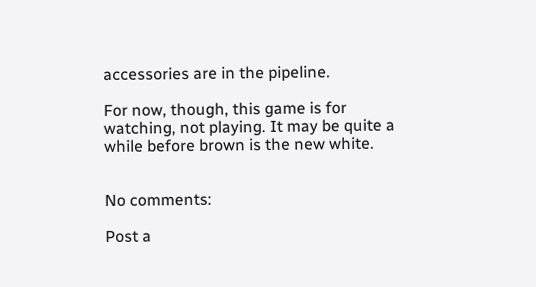accessories are in the pipeline.

For now, though, this game is for watching, not playing. It may be quite a while before brown is the new white.


No comments:

Post a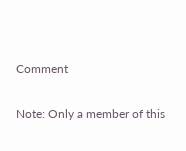Comment

Note: Only a member of this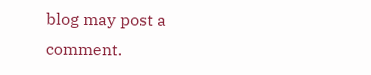blog may post a comment.